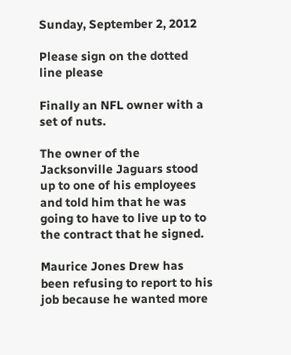Sunday, September 2, 2012

Please sign on the dotted line please

Finally an NFL owner with a set of nuts.

The owner of the Jacksonville Jaguars stood up to one of his employees and told him that he was going to have to live up to to the contract that he signed.

Maurice Jones Drew has been refusing to report to his job because he wanted more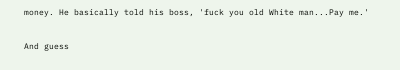money. He basically told his boss, 'fuck you old White man...Pay me.'

And guess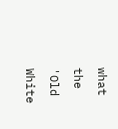what the 'Old White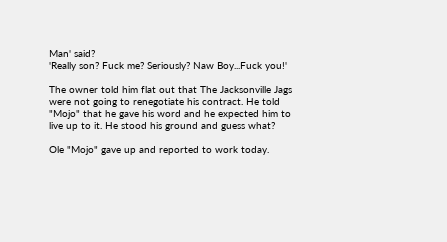Man' said?
'Really son? Fuck me? Seriously? Naw Boy...Fuck you!'

The owner told him flat out that The Jacksonville Jags were not going to renegotiate his contract. He told "Mojo" that he gave his word and he expected him to live up to it. He stood his ground and guess what?

Ole "Mojo" gave up and reported to work today.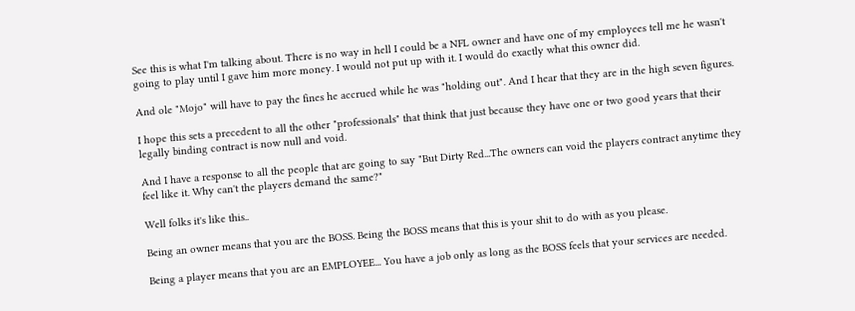See this is what I'm talking about. There is no way in hell I could be a NFL owner and have one of my employees tell me he wasn't going to play until I gave him more money. I would not put up with it. I would do exactly what this owner did.

And ole "Mojo" will have to pay the fines he accrued while he was "holding out". And I hear that they are in the high seven figures.

I hope this sets a precedent to all the other "professionals" that think that just because they have one or two good years that their legally binding contract is now null and void.

And I have a response to all the people that are going to say "But Dirty Red...The owners can void the players contract anytime they feel like it. Why can't the players demand the same?"

Well folks it's like this..

Being an owner means that you are the BOSS. Being the BOSS means that this is your shit to do with as you please.

Being a player means that you are an EMPLOYEE... You have a job only as long as the BOSS feels that your services are needed.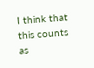I think that this counts as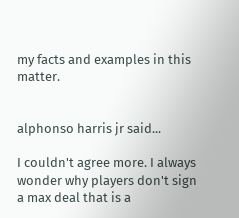my facts and examples in this matter.


alphonso harris jr said...

I couldn't agree more. I always wonder why players don't sign a max deal that is a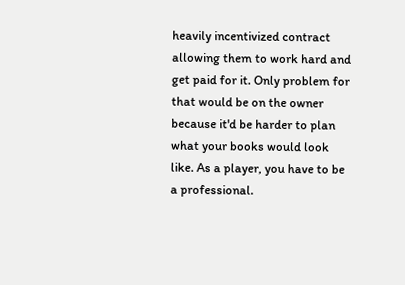heavily incentivized contract allowing them to work hard and get paid for it. Only problem for that would be on the owner because it'd be harder to plan what your books would look like. As a player, you have to be a professional.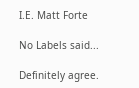I.E. Matt Forte

No Labels said...

Definitely agree.